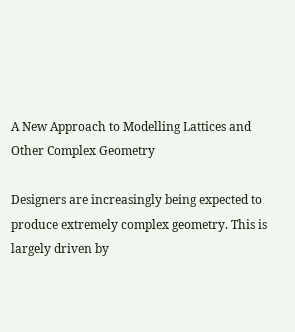A New Approach to Modelling Lattices and Other Complex Geometry

Designers are increasingly being expected to produce extremely complex geometry. This is largely driven by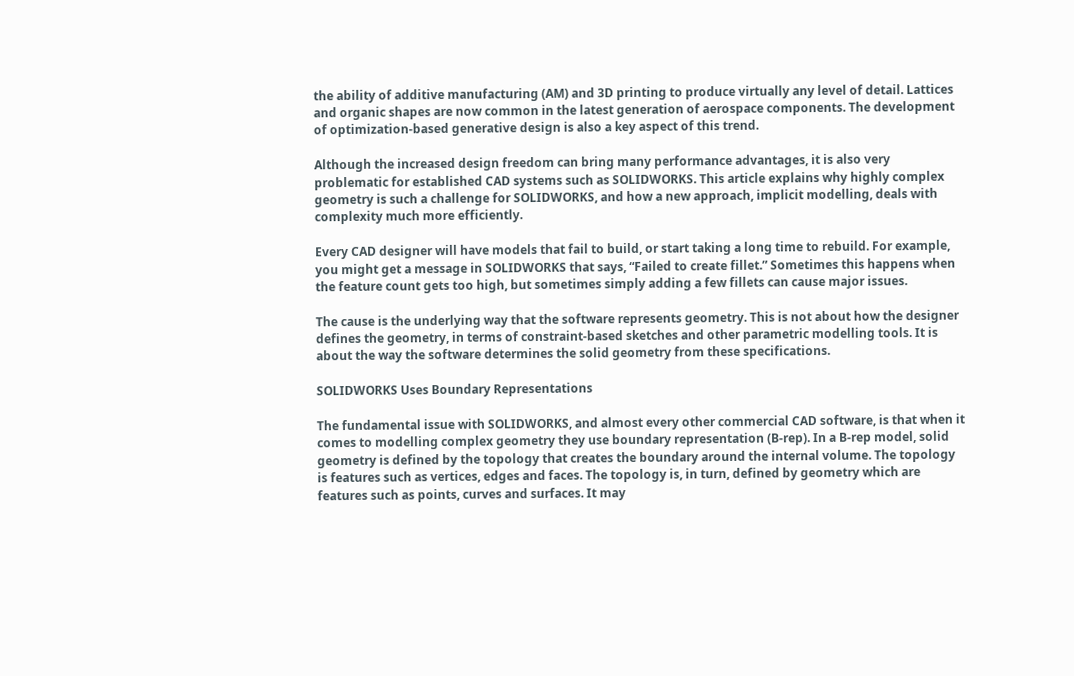the ability of additive manufacturing (AM) and 3D printing to produce virtually any level of detail. Lattices and organic shapes are now common in the latest generation of aerospace components. The development of optimization-based generative design is also a key aspect of this trend.

Although the increased design freedom can bring many performance advantages, it is also very problematic for established CAD systems such as SOLIDWORKS. This article explains why highly complex geometry is such a challenge for SOLIDWORKS, and how a new approach, implicit modelling, deals with complexity much more efficiently.

Every CAD designer will have models that fail to build, or start taking a long time to rebuild. For example, you might get a message in SOLIDWORKS that says, “Failed to create fillet.” Sometimes this happens when the feature count gets too high, but sometimes simply adding a few fillets can cause major issues.

The cause is the underlying way that the software represents geometry. This is not about how the designer defines the geometry, in terms of constraint-based sketches and other parametric modelling tools. It is about the way the software determines the solid geometry from these specifications.

SOLIDWORKS Uses Boundary Representations

The fundamental issue with SOLIDWORKS, and almost every other commercial CAD software, is that when it comes to modelling complex geometry they use boundary representation (B-rep). In a B-rep model, solid geometry is defined by the topology that creates the boundary around the internal volume. The topology is features such as vertices, edges and faces. The topology is, in turn, defined by geometry which are features such as points, curves and surfaces. It may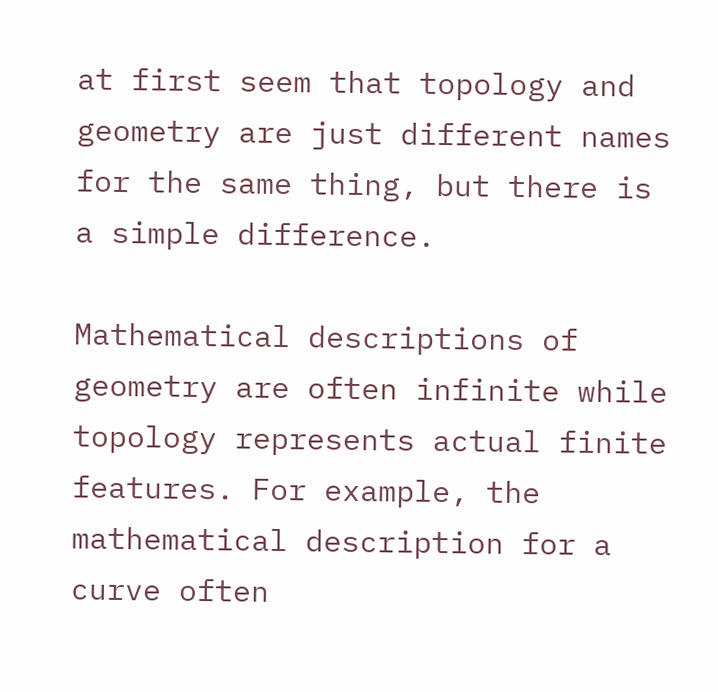at first seem that topology and geometry are just different names for the same thing, but there is a simple difference.

Mathematical descriptions of geometry are often infinite while topology represents actual finite features. For example, the mathematical description for a curve often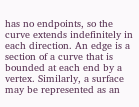has no endpoints, so the curve extends indefinitely in each direction. An edge is a section of a curve that is bounded at each end by a vertex. Similarly, a surface may be represented as an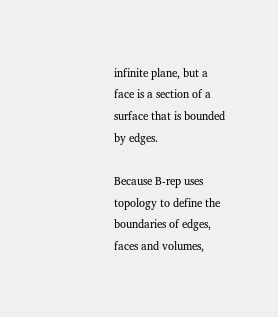infinite plane, but a face is a section of a surface that is bounded by edges.

Because B-rep uses topology to define the boundaries of edges, faces and volumes,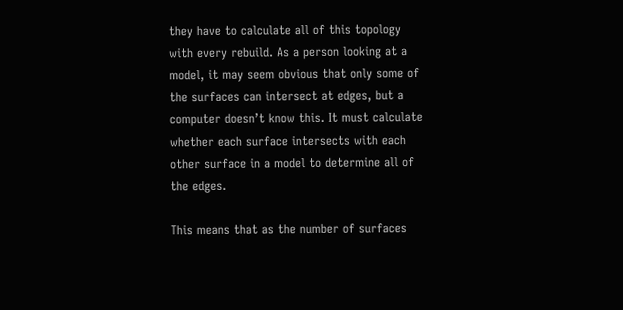they have to calculate all of this topology with every rebuild. As a person looking at a model, it may seem obvious that only some of the surfaces can intersect at edges, but a computer doesn’t know this. It must calculate whether each surface intersects with each other surface in a model to determine all of the edges.

This means that as the number of surfaces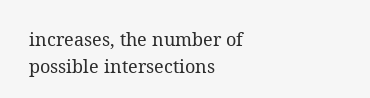increases, the number of possible intersections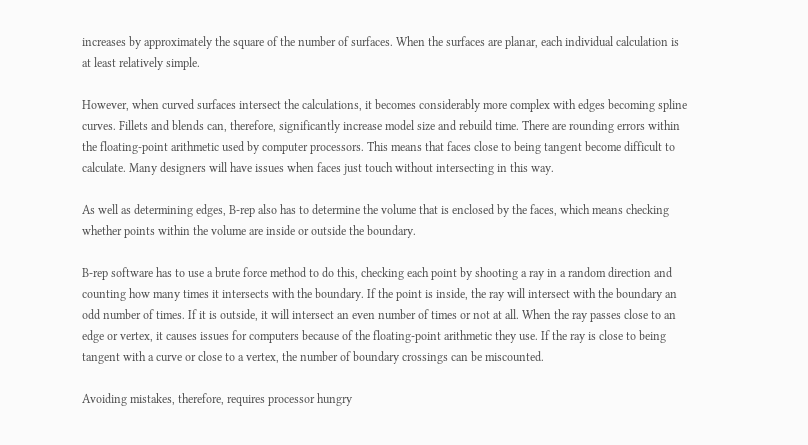increases by approximately the square of the number of surfaces. When the surfaces are planar, each individual calculation is at least relatively simple.

However, when curved surfaces intersect the calculations, it becomes considerably more complex with edges becoming spline curves. Fillets and blends can, therefore, significantly increase model size and rebuild time. There are rounding errors within the floating-point arithmetic used by computer processors. This means that faces close to being tangent become difficult to calculate. Many designers will have issues when faces just touch without intersecting in this way.

As well as determining edges, B-rep also has to determine the volume that is enclosed by the faces, which means checking whether points within the volume are inside or outside the boundary.

B-rep software has to use a brute force method to do this, checking each point by shooting a ray in a random direction and counting how many times it intersects with the boundary. If the point is inside, the ray will intersect with the boundary an odd number of times. If it is outside, it will intersect an even number of times or not at all. When the ray passes close to an edge or vertex, it causes issues for computers because of the floating-point arithmetic they use. If the ray is close to being tangent with a curve or close to a vertex, the number of boundary crossings can be miscounted.

Avoiding mistakes, therefore, requires processor hungry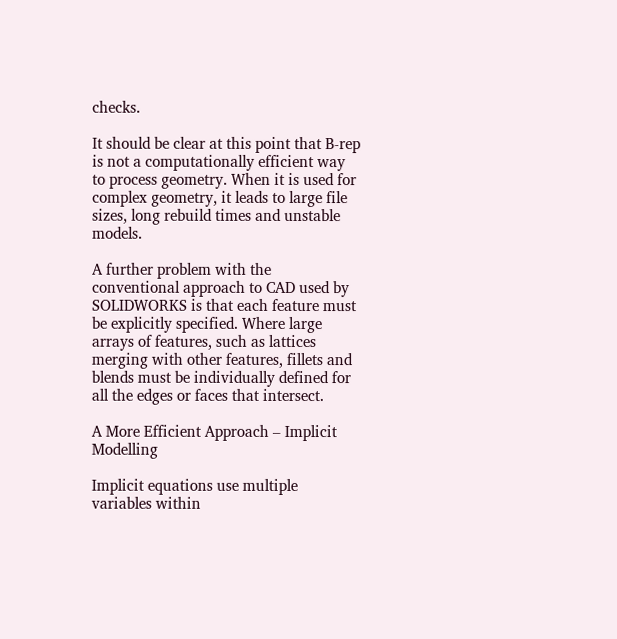checks.

It should be clear at this point that B-rep is not a computationally efficient way to process geometry. When it is used for complex geometry, it leads to large file sizes, long rebuild times and unstable models.

A further problem with the conventional approach to CAD used by SOLIDWORKS is that each feature must be explicitly specified. Where large arrays of features, such as lattices merging with other features, fillets and blends must be individually defined for all the edges or faces that intersect.

A More Efficient Approach – Implicit Modelling

Implicit equations use multiple variables within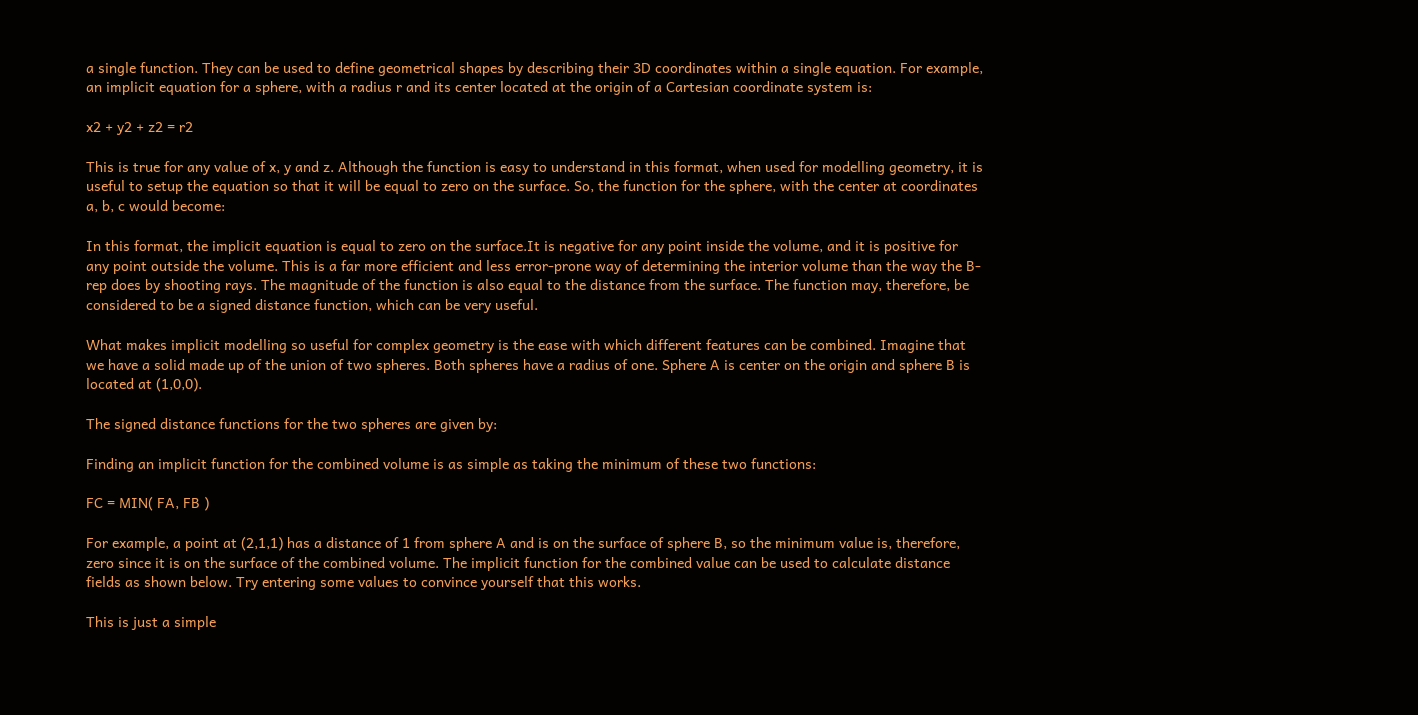a single function. They can be used to define geometrical shapes by describing their 3D coordinates within a single equation. For example, an implicit equation for a sphere, with a radius r and its center located at the origin of a Cartesian coordinate system is:

x2 + y2 + z2 = r2

This is true for any value of x, y and z. Although the function is easy to understand in this format, when used for modelling geometry, it is useful to setup the equation so that it will be equal to zero on the surface. So, the function for the sphere, with the center at coordinates a, b, c would become:

In this format, the implicit equation is equal to zero on the surface.It is negative for any point inside the volume, and it is positive for any point outside the volume. This is a far more efficient and less error-prone way of determining the interior volume than the way the B-rep does by shooting rays. The magnitude of the function is also equal to the distance from the surface. The function may, therefore, be considered to be a signed distance function, which can be very useful.

What makes implicit modelling so useful for complex geometry is the ease with which different features can be combined. Imagine that we have a solid made up of the union of two spheres. Both spheres have a radius of one. Sphere A is center on the origin and sphere B is located at (1,0,0).

The signed distance functions for the two spheres are given by:

Finding an implicit function for the combined volume is as simple as taking the minimum of these two functions:

FC = MIN( FA, FB )

For example, a point at (2,1,1) has a distance of 1 from sphere A and is on the surface of sphere B, so the minimum value is, therefore, zero since it is on the surface of the combined volume. The implicit function for the combined value can be used to calculate distance fields as shown below. Try entering some values to convince yourself that this works.

This is just a simple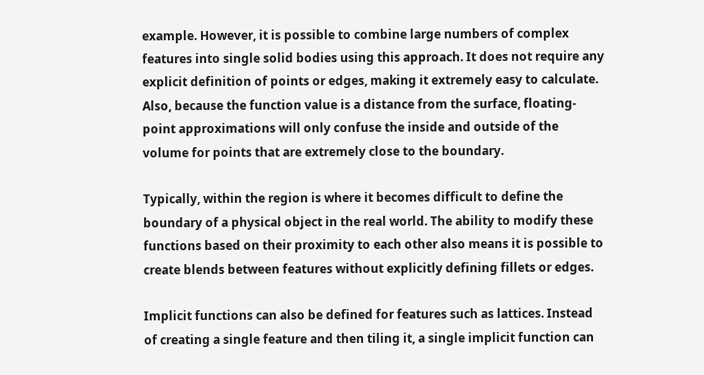example. However, it is possible to combine large numbers of complex features into single solid bodies using this approach. It does not require any explicit definition of points or edges, making it extremely easy to calculate. Also, because the function value is a distance from the surface, floating-point approximations will only confuse the inside and outside of the volume for points that are extremely close to the boundary.

Typically, within the region is where it becomes difficult to define the boundary of a physical object in the real world. The ability to modify these functions based on their proximity to each other also means it is possible to create blends between features without explicitly defining fillets or edges.

Implicit functions can also be defined for features such as lattices. Instead of creating a single feature and then tiling it, a single implicit function can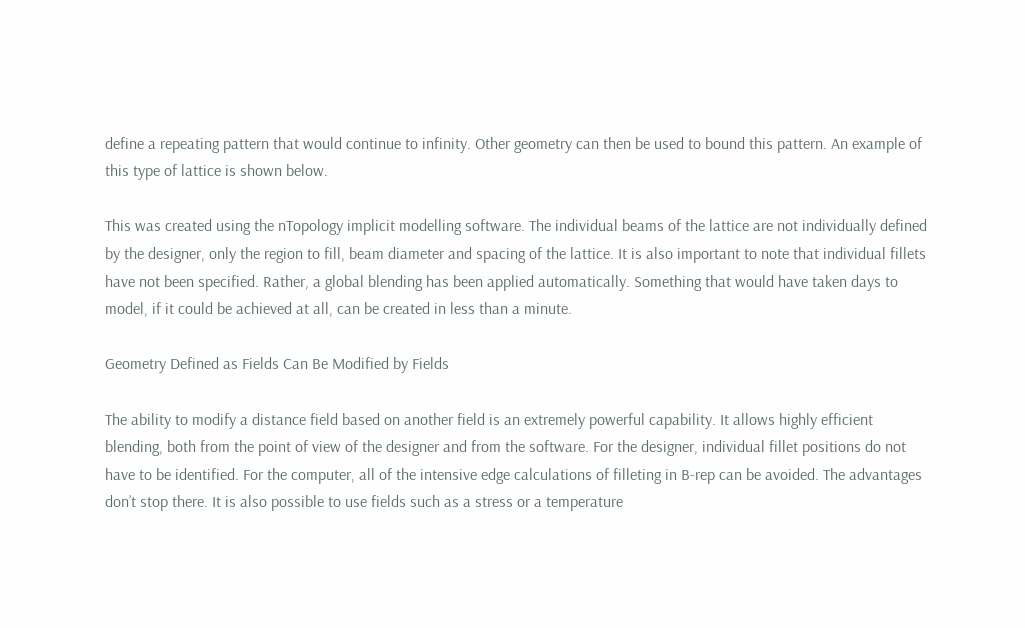define a repeating pattern that would continue to infinity. Other geometry can then be used to bound this pattern. An example of this type of lattice is shown below.

This was created using the nTopology implicit modelling software. The individual beams of the lattice are not individually defined by the designer, only the region to fill, beam diameter and spacing of the lattice. It is also important to note that individual fillets have not been specified. Rather, a global blending has been applied automatically. Something that would have taken days to model, if it could be achieved at all, can be created in less than a minute.

Geometry Defined as Fields Can Be Modified by Fields

The ability to modify a distance field based on another field is an extremely powerful capability. It allows highly efficient blending, both from the point of view of the designer and from the software. For the designer, individual fillet positions do not have to be identified. For the computer, all of the intensive edge calculations of filleting in B-rep can be avoided. The advantages don’t stop there. It is also possible to use fields such as a stress or a temperature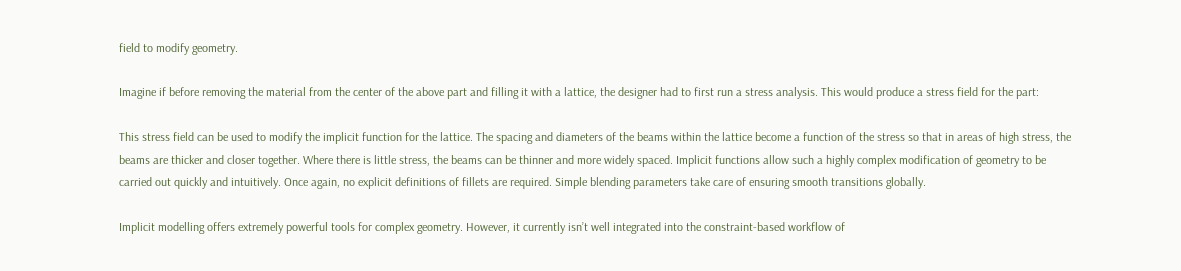field to modify geometry.

Imagine if before removing the material from the center of the above part and filling it with a lattice, the designer had to first run a stress analysis. This would produce a stress field for the part:

This stress field can be used to modify the implicit function for the lattice. The spacing and diameters of the beams within the lattice become a function of the stress so that in areas of high stress, the beams are thicker and closer together. Where there is little stress, the beams can be thinner and more widely spaced. Implicit functions allow such a highly complex modification of geometry to be carried out quickly and intuitively. Once again, no explicit definitions of fillets are required. Simple blending parameters take care of ensuring smooth transitions globally.

Implicit modelling offers extremely powerful tools for complex geometry. However, it currently isn’t well integrated into the constraint-based workflow of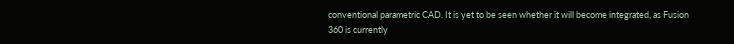conventional parametric CAD. It is yet to be seen whether it will become integrated, as Fusion 360 is currently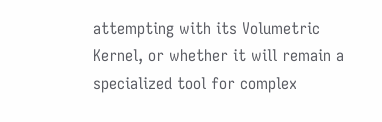attempting with its Volumetric Kernel, or whether it will remain a specialized tool for complex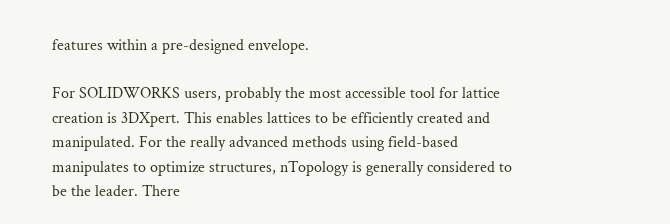features within a pre-designed envelope.

For SOLIDWORKS users, probably the most accessible tool for lattice creation is 3DXpert. This enables lattices to be efficiently created and manipulated. For the really advanced methods using field-based manipulates to optimize structures, nTopology is generally considered to be the leader. There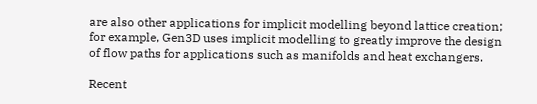are also other applications for implicit modelling beyond lattice creation; for example, Gen3D uses implicit modelling to greatly improve the design of flow paths for applications such as manifolds and heat exchangers.

Recent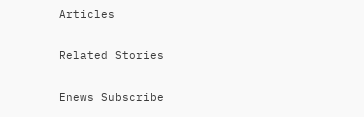Articles

Related Stories

Enews Subscribe